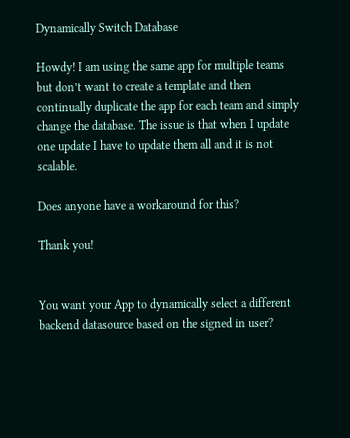Dynamically Switch Database

Howdy! I am using the same app for multiple teams but don’t want to create a template and then continually duplicate the app for each team and simply change the database. The issue is that when I update one update I have to update them all and it is not scalable.

Does anyone have a workaround for this?

Thank you!


You want your App to dynamically select a different backend datasource based on the signed in user?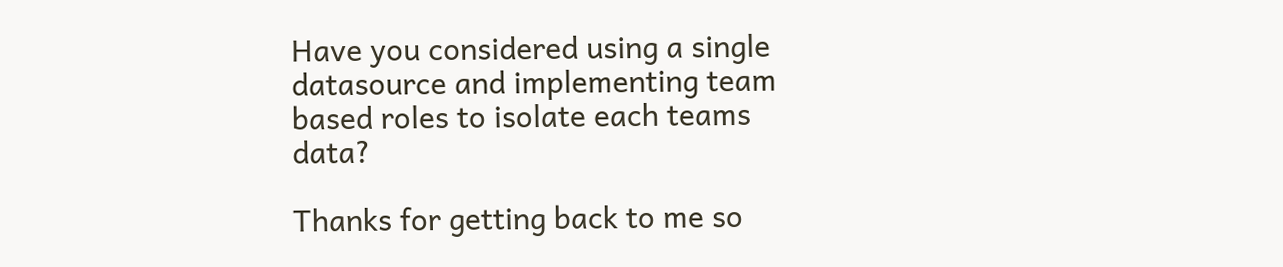Have you considered using a single datasource and implementing team based roles to isolate each teams data?

Thanks for getting back to me so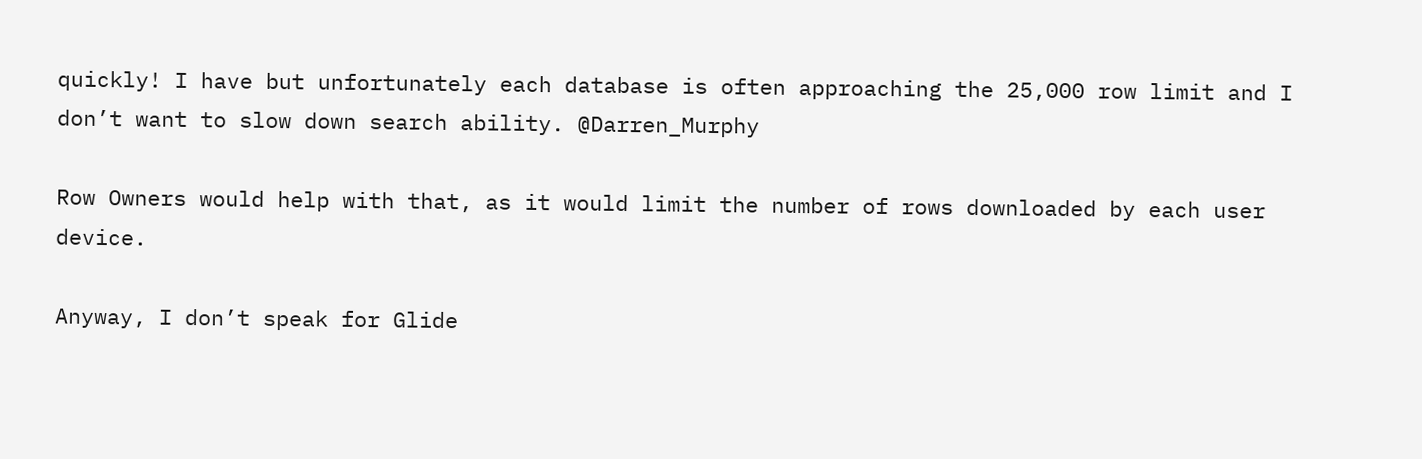quickly! I have but unfortunately each database is often approaching the 25,000 row limit and I don’t want to slow down search ability. @Darren_Murphy

Row Owners would help with that, as it would limit the number of rows downloaded by each user device.

Anyway, I don’t speak for Glide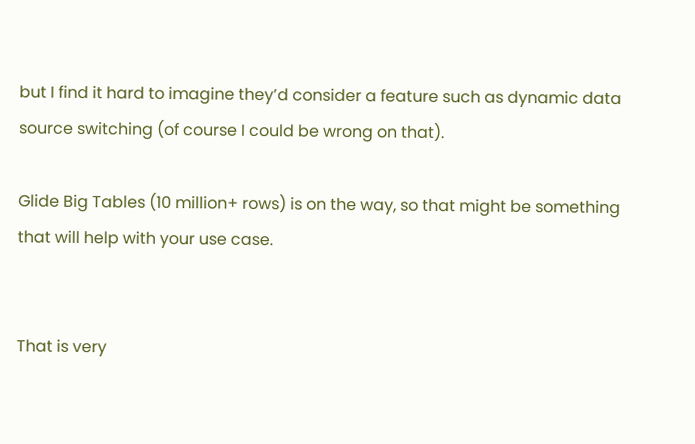but I find it hard to imagine they’d consider a feature such as dynamic data source switching (of course I could be wrong on that).

Glide Big Tables (10 million+ rows) is on the way, so that might be something that will help with your use case.


That is very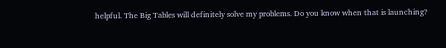helpful. The Big Tables will definitely solve my problems. Do you know when that is launching?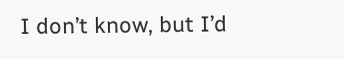I don’t know, but I’d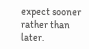expect sooner rather than later.